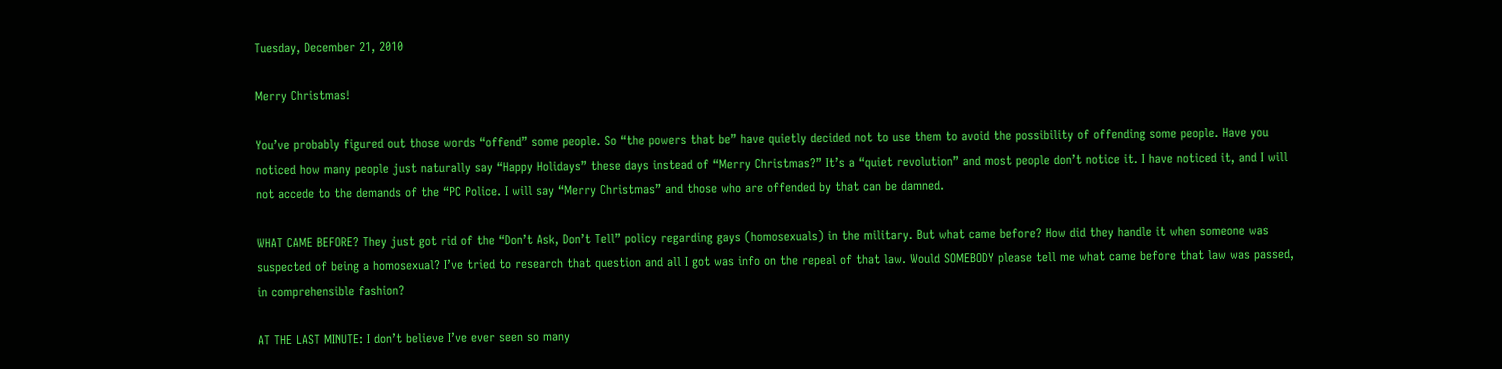Tuesday, December 21, 2010

Merry Christmas!

You’ve probably figured out those words “offend” some people. So “the powers that be” have quietly decided not to use them to avoid the possibility of offending some people. Have you noticed how many people just naturally say “Happy Holidays” these days instead of “Merry Christmas?” It’s a “quiet revolution” and most people don’t notice it. I have noticed it, and I will not accede to the demands of the “PC Police. I will say “Merry Christmas” and those who are offended by that can be damned.

WHAT CAME BEFORE? They just got rid of the “Don’t Ask, Don’t Tell” policy regarding gays (homosexuals) in the military. But what came before? How did they handle it when someone was suspected of being a homosexual? I’ve tried to research that question and all I got was info on the repeal of that law. Would SOMEBODY please tell me what came before that law was passed, in comprehensible fashion?

AT THE LAST MINUTE: I don’t believe I’ve ever seen so many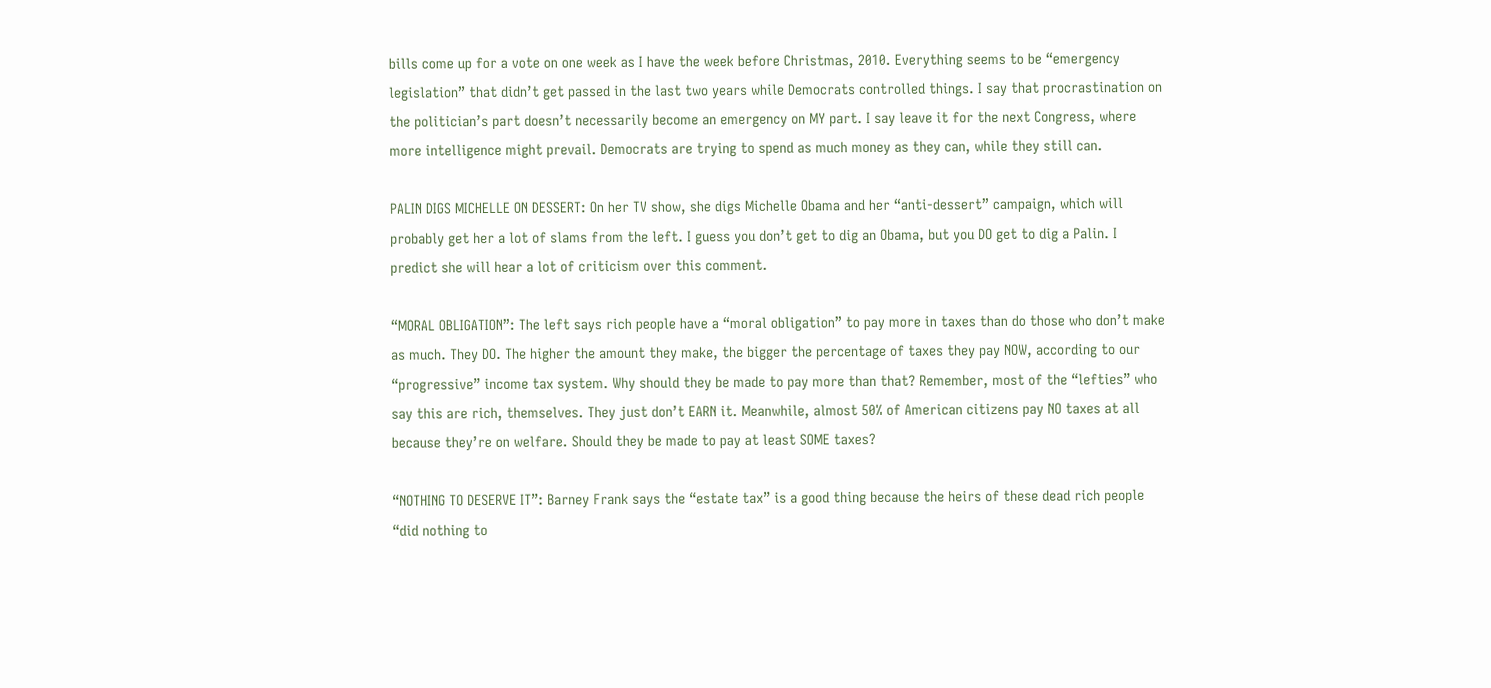bills come up for a vote on one week as I have the week before Christmas, 2010. Everything seems to be “emergency legislation” that didn’t get passed in the last two years while Democrats controlled things. I say that procrastination on the politician’s part doesn’t necessarily become an emergency on MY part. I say leave it for the next Congress, where more intelligence might prevail. Democrats are trying to spend as much money as they can, while they still can.

PALIN DIGS MICHELLE ON DESSERT: On her TV show, she digs Michelle Obama and her “anti-dessert” campaign, which will probably get her a lot of slams from the left. I guess you don’t get to dig an Obama, but you DO get to dig a Palin. I predict she will hear a lot of criticism over this comment.

“MORAL OBLIGATION”: The left says rich people have a “moral obligation” to pay more in taxes than do those who don’t make as much. They DO. The higher the amount they make, the bigger the percentage of taxes they pay NOW, according to our “progressive” income tax system. Why should they be made to pay more than that? Remember, most of the “lefties” who say this are rich, themselves. They just don’t EARN it. Meanwhile, almost 50% of American citizens pay NO taxes at all because they’re on welfare. Should they be made to pay at least SOME taxes?

“NOTHING TO DESERVE IT”: Barney Frank says the “estate tax” is a good thing because the heirs of these dead rich people “did nothing to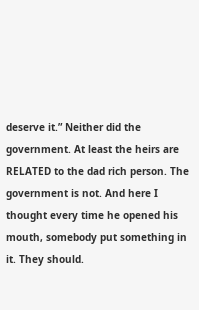deserve it.” Neither did the government. At least the heirs are RELATED to the dad rich person. The government is not. And here I thought every time he opened his mouth, somebody put something in it. They should.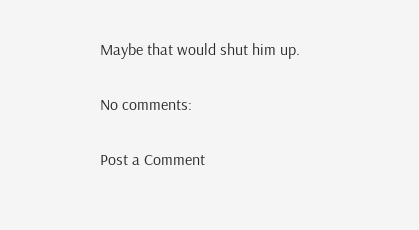Maybe that would shut him up.

No comments:

Post a Comment